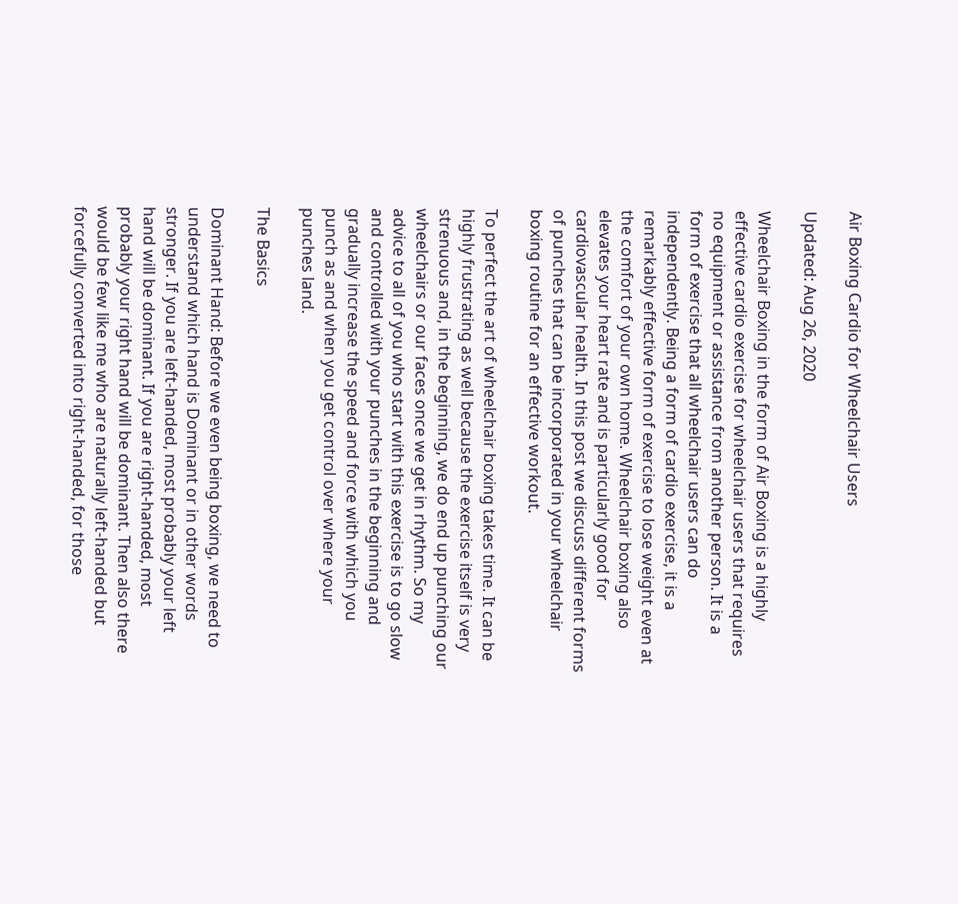Air Boxing Cardio for Wheelchair Users

Updated: Aug 26, 2020

Wheelchair Boxing in the form of Air Boxing is a highly effective cardio exercise for wheelchair users that requires no equipment or assistance from another person. It is a form of exercise that all wheelchair users can do independently. Being a form of cardio exercise, it is a remarkably effective form of exercise to lose weight even at the comfort of your own home. Wheelchair boxing also elevates your heart rate and is particularly good for cardiovascular health. In this post we discuss different forms of punches that can be incorporated in your wheelchair boxing routine for an effective workout.

To perfect the art of wheelchair boxing takes time. It can be highly frustrating as well because the exercise itself is very strenuous and, in the beginning, we do end up punching our wheelchairs or our faces once we get in rhythm. So my advice to all of you who start with this exercise is to go slow and controlled with your punches in the beginning and gradually increase the speed and force with which you punch as and when you get control over where your punches land.

The Basics

Dominant Hand: Before we even being boxing, we need to understand which hand is Dominant or in other words stronger. If you are left-handed, most probably your left hand will be dominant. If you are right-handed, most probably your right hand will be dominant. Then also there would be few like me who are naturally left-handed but forcefully converted into right-handed, for those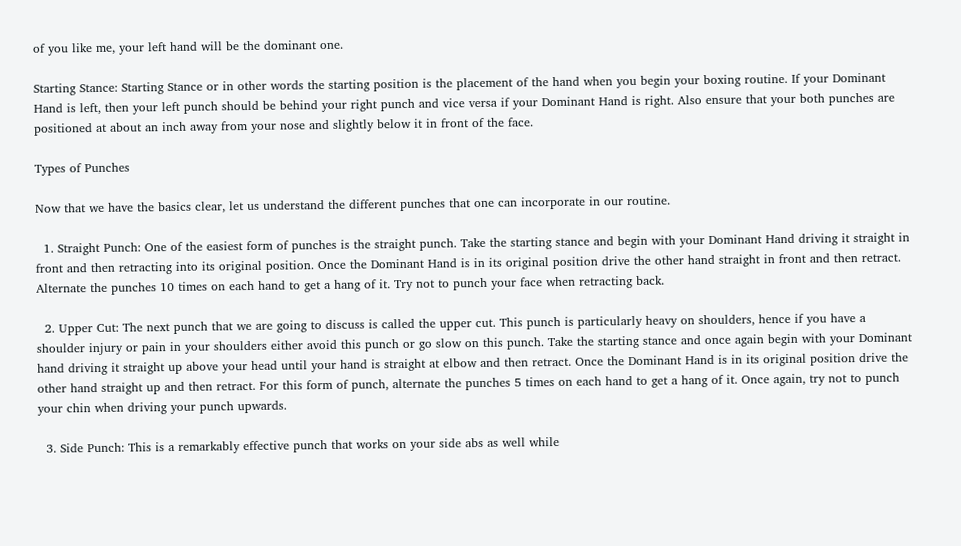of you like me, your left hand will be the dominant one.

Starting Stance: Starting Stance or in other words the starting position is the placement of the hand when you begin your boxing routine. If your Dominant Hand is left, then your left punch should be behind your right punch and vice versa if your Dominant Hand is right. Also ensure that your both punches are positioned at about an inch away from your nose and slightly below it in front of the face.

Types of Punches

Now that we have the basics clear, let us understand the different punches that one can incorporate in our routine.

  1. Straight Punch: One of the easiest form of punches is the straight punch. Take the starting stance and begin with your Dominant Hand driving it straight in front and then retracting into its original position. Once the Dominant Hand is in its original position drive the other hand straight in front and then retract. Alternate the punches 10 times on each hand to get a hang of it. Try not to punch your face when retracting back.

  2. Upper Cut: The next punch that we are going to discuss is called the upper cut. This punch is particularly heavy on shoulders, hence if you have a shoulder injury or pain in your shoulders either avoid this punch or go slow on this punch. Take the starting stance and once again begin with your Dominant hand driving it straight up above your head until your hand is straight at elbow and then retract. Once the Dominant Hand is in its original position drive the other hand straight up and then retract. For this form of punch, alternate the punches 5 times on each hand to get a hang of it. Once again, try not to punch your chin when driving your punch upwards.

  3. Side Punch: This is a remarkably effective punch that works on your side abs as well while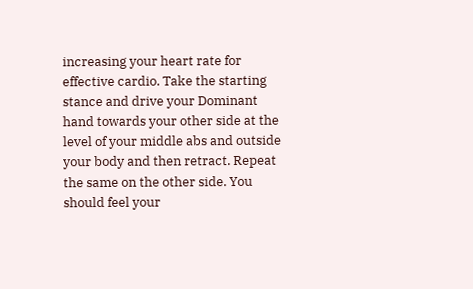increasing your heart rate for effective cardio. Take the starting stance and drive your Dominant hand towards your other side at the level of your middle abs and outside your body and then retract. Repeat the same on the other side. You should feel your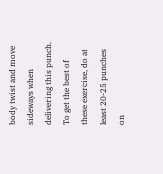body twist and move sideways when delivering this punch. To get the best of these exercise, do at least 20-25 punches on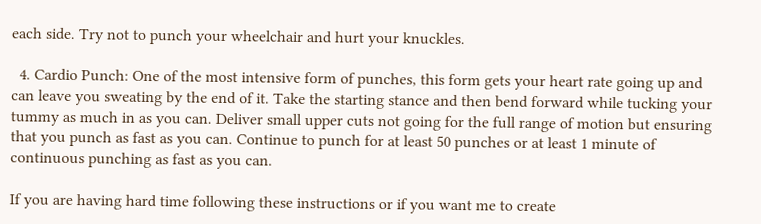each side. Try not to punch your wheelchair and hurt your knuckles.

  4. Cardio Punch: One of the most intensive form of punches, this form gets your heart rate going up and can leave you sweating by the end of it. Take the starting stance and then bend forward while tucking your tummy as much in as you can. Deliver small upper cuts not going for the full range of motion but ensuring that you punch as fast as you can. Continue to punch for at least 50 punches or at least 1 minute of continuous punching as fast as you can.

If you are having hard time following these instructions or if you want me to create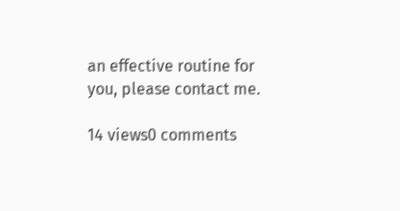an effective routine for you, please contact me.

14 views0 comments